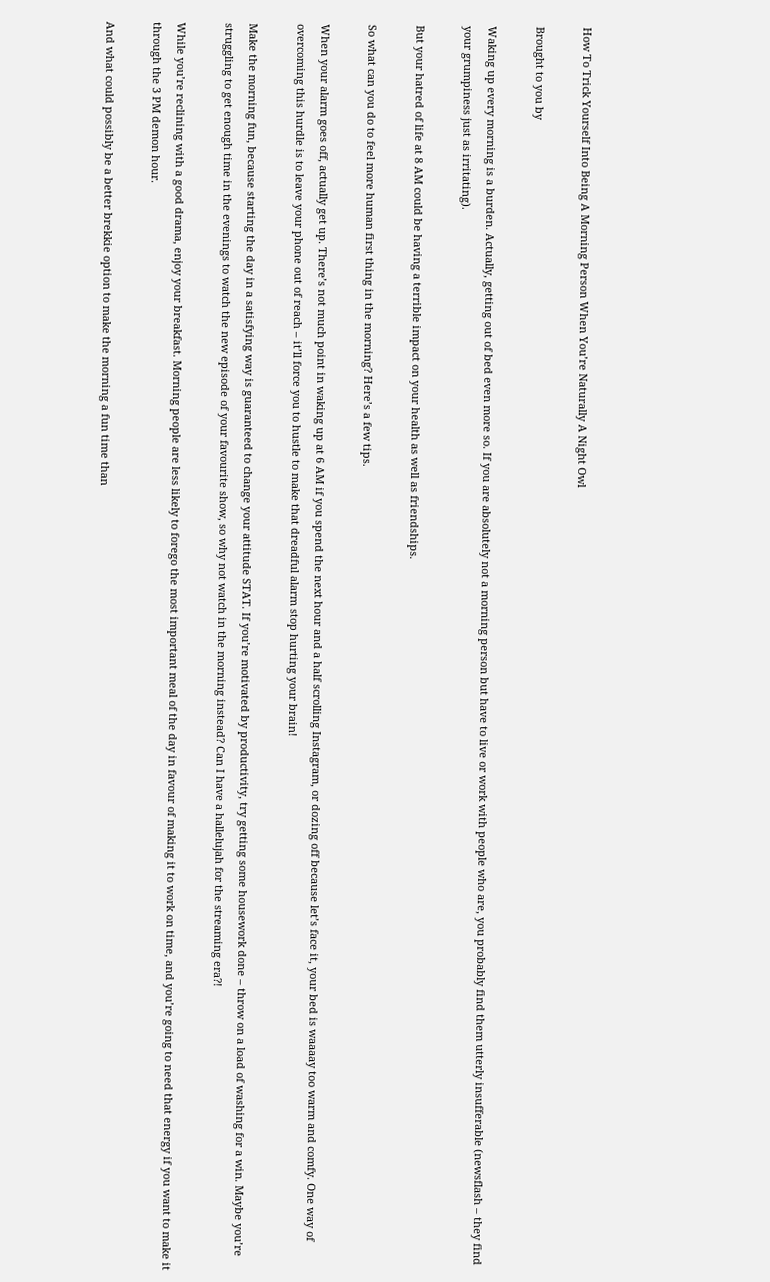How To Trick Yourself Into Being A Morning Person When You’re Naturally A Night Owl

Brought to you by

Waking up every morning is a burden. Actually, getting out of bed even more so. If you are absolutely not a morning person but have to live or work with people who are, you probably find them utterly insufferable (newsflash – they find your grumpiness just as irritating).

But your hatred of life at 8 AM could be having a terrible impact on your health as well as friendships.

So what can you do to feel more human first thing in the morning? Here’s a few tips.

When your alarm goes off, actually get up. There’s not much point in waking up at 6 AM if you spend the next hour and a half scrolling Instagram, or dozing off because let’s face it, your bed is waaaay too warm and comfy. One way of overcoming this hurdle is to leave your phone out of reach – it’ll force you to hustle to make that dreadful alarm stop hurting your brain!

Make the morning fun, because starting the day in a satisfying way is guaranteed to change your attitude STAT. If you’re motivated by productivity, try getting some housework done – throw on a load of washing for a win. Maybe you’re struggling to get enough time in the evenings to watch the new episode of your favourite show, so why not watch in the morning instead? Can I have a hallelujah for the streaming era?!

While you’re reclining with a good drama, enjoy your breakfast. Morning people are less likely to forego the most important meal of the day in favour of making it to work on time, and you’re going to need that energy if you want to make it through the 3 PM demon hour.

And what could possibly be a better brekkie option to make the morning a fun time than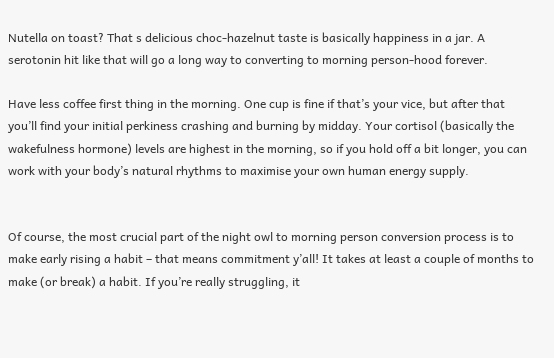Nutella on toast? That s delicious choc-hazelnut taste is basically happiness in a jar. A serotonin hit like that will go a long way to converting to morning person-hood forever.

Have less coffee first thing in the morning. One cup is fine if that’s your vice, but after that you’ll find your initial perkiness crashing and burning by midday. Your cortisol (basically the wakefulness hormone) levels are highest in the morning, so if you hold off a bit longer, you can work with your body’s natural rhythms to maximise your own human energy supply.


Of course, the most crucial part of the night owl to morning person conversion process is to make early rising a habit – that means commitment y’all! It takes at least a couple of months to make (or break) a habit. If you’re really struggling, it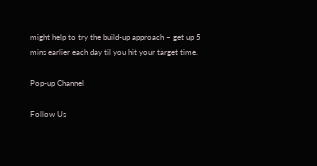might help to try the build-up approach – get up 5 mins earlier each day til you hit your target time.

Pop-up Channel

Follow Us